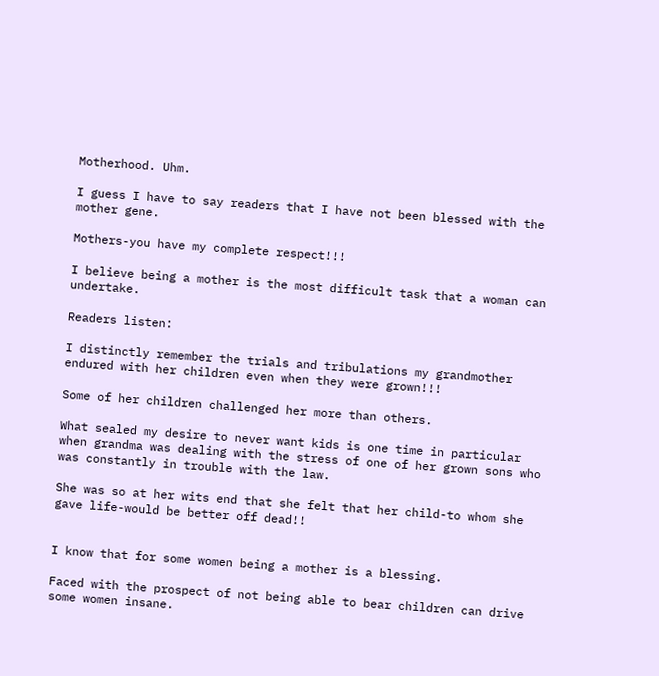Motherhood. Uhm.

I guess I have to say readers that I have not been blessed with the mother gene.

Mothers-you have my complete respect!!!

I believe being a mother is the most difficult task that a woman can undertake.

Readers listen:

I distinctly remember the trials and tribulations my grandmother endured with her children even when they were grown!!!

Some of her children challenged her more than others.

What sealed my desire to never want kids is one time in particular when grandma was dealing with the stress of one of her grown sons who was constantly in trouble with the law.

She was so at her wits end that she felt that her child-to whom she gave life-would be better off dead!!


I know that for some women being a mother is a blessing.

Faced with the prospect of not being able to bear children can drive some women insane.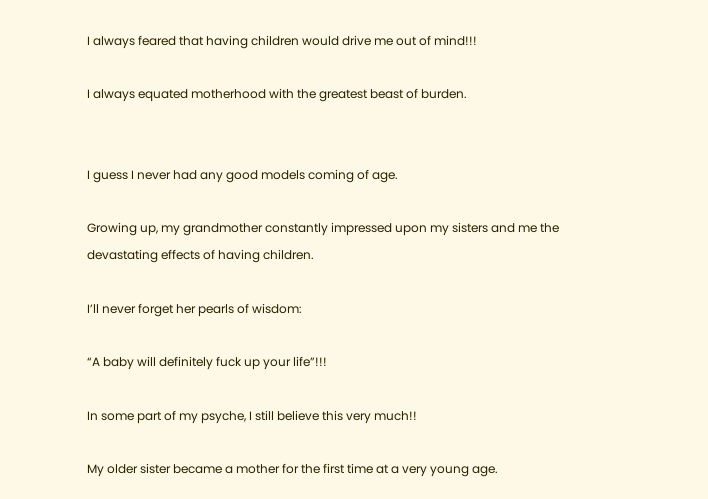I always feared that having children would drive me out of mind!!!

I always equated motherhood with the greatest beast of burden.


I guess I never had any good models coming of age.

Growing up, my grandmother constantly impressed upon my sisters and me the devastating effects of having children.

I’ll never forget her pearls of wisdom:

“A baby will definitely fuck up your life”!!!

In some part of my psyche, I still believe this very much!!

My older sister became a mother for the first time at a very young age.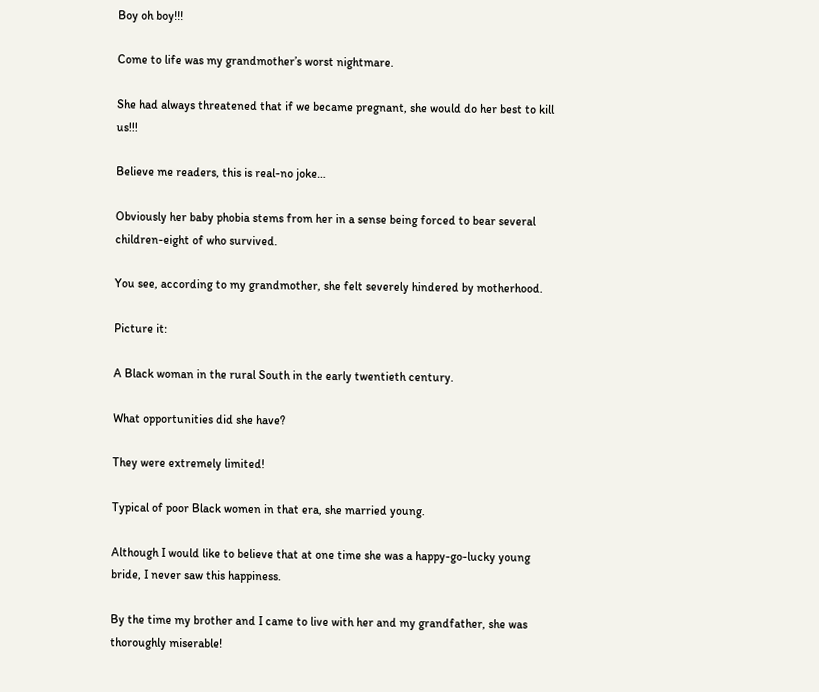Boy oh boy!!!

Come to life was my grandmother’s worst nightmare.

She had always threatened that if we became pregnant, she would do her best to kill us!!!

Believe me readers, this is real-no joke…

Obviously her baby phobia stems from her in a sense being forced to bear several children-eight of who survived.

You see, according to my grandmother, she felt severely hindered by motherhood.

Picture it:

A Black woman in the rural South in the early twentieth century.

What opportunities did she have?

They were extremely limited!

Typical of poor Black women in that era, she married young.

Although I would like to believe that at one time she was a happy-go-lucky young bride, I never saw this happiness.

By the time my brother and I came to live with her and my grandfather, she was thoroughly miserable!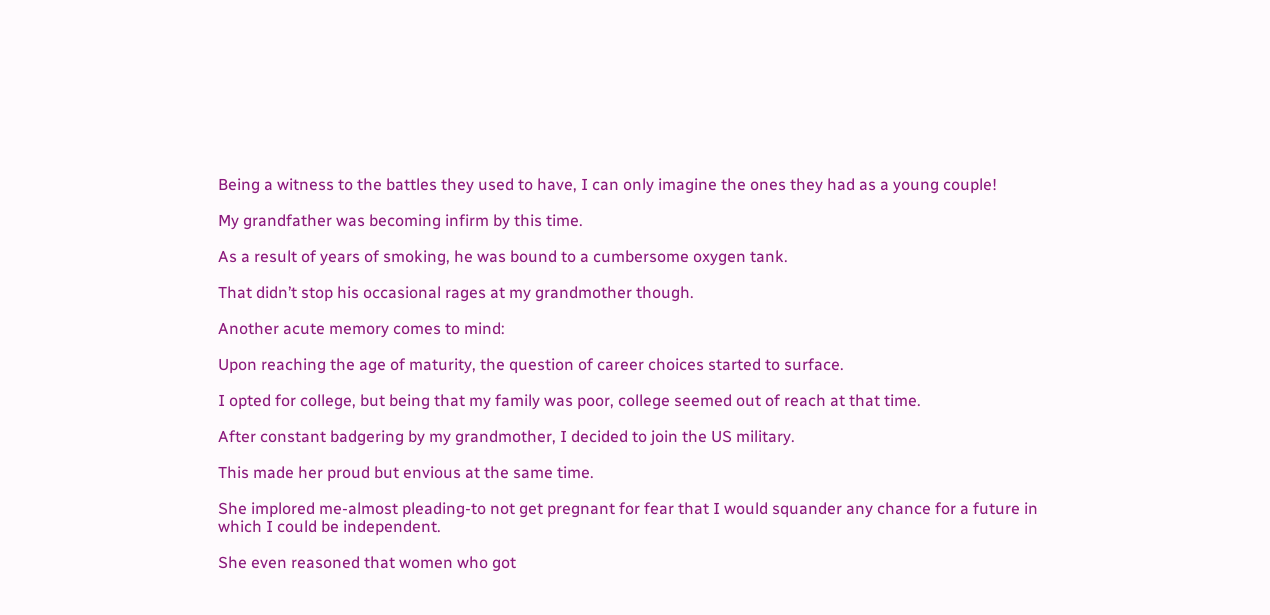Being a witness to the battles they used to have, I can only imagine the ones they had as a young couple!

My grandfather was becoming infirm by this time.

As a result of years of smoking, he was bound to a cumbersome oxygen tank.

That didn’t stop his occasional rages at my grandmother though.

Another acute memory comes to mind:

Upon reaching the age of maturity, the question of career choices started to surface.

I opted for college, but being that my family was poor, college seemed out of reach at that time.

After constant badgering by my grandmother, I decided to join the US military.

This made her proud but envious at the same time.

She implored me-almost pleading-to not get pregnant for fear that I would squander any chance for a future in which I could be independent.

She even reasoned that women who got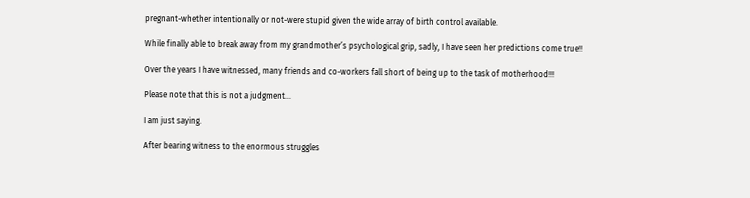pregnant-whether intentionally or not-were stupid given the wide array of birth control available.

While finally able to break away from my grandmother’s psychological grip, sadly, I have seen her predictions come true!!

Over the years I have witnessed, many friends and co-workers fall short of being up to the task of motherhood!!!

Please note that this is not a judgment…

I am just saying.

After bearing witness to the enormous struggles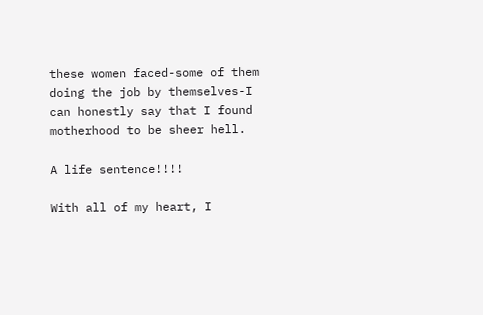these women faced-some of them doing the job by themselves-I can honestly say that I found motherhood to be sheer hell.

A life sentence!!!!

With all of my heart, I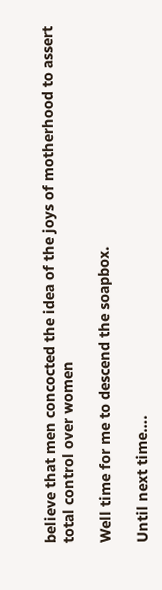believe that men concocted the idea of the joys of motherhood to assert total control over women

Well time for me to descend the soapbox.

Until next time….